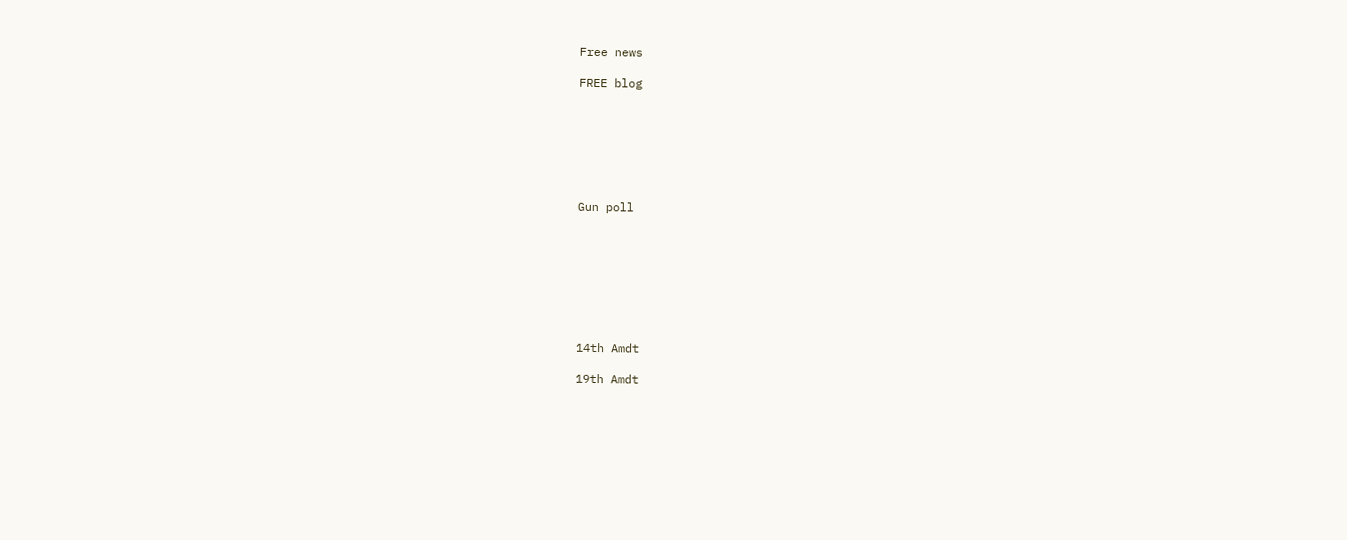Free news

FREE blog







Gun poll








14th Amdt

19th Amdt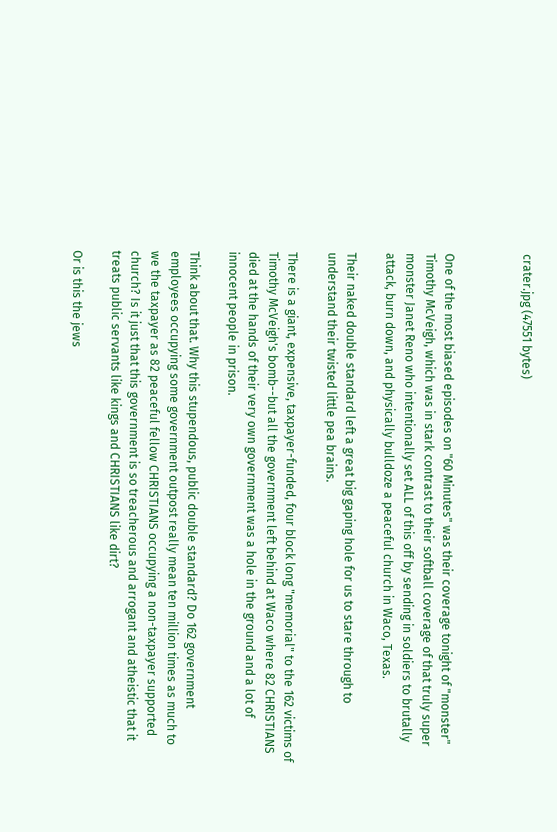crater.jpg (47551 bytes)



One of the most biased episodes on "60 Minutes" was their coverage tonight of "monster" Timothy McVeigh, which was in stark contrast to their softball coverage of that truly super monster Janet Reno who intentionally set ALL of this off by sending in soldiers to brutally attack, burn down, and physically bulldoze a peaceful church in Waco, Texas.

Their naked double standard left a great big gaping hole for us to stare through to understand their twisted little pea brains.

There is a giant, expensive, taxpayer-funded, four block long "memorial" to the 162 victims of Timothy McVeigh's bomb--but all the government left behind at Waco where 82 CHRISTIANS died at the hands of their very own government was a hole in the ground and a lot of innocent people in prison.

Think about that. Why this stupendous, public double standard? Do 162 government employees occupying some government outpost really mean ten million times as much to we the taxpayer as 82 peaceful fellow CHRISTIANS occupying a non-taxpayer supported church? Is it just that this government is so treacherous and arrogant and atheistic that it treats public servants like kings and CHRISTIANS like dirt?

Or is this the jews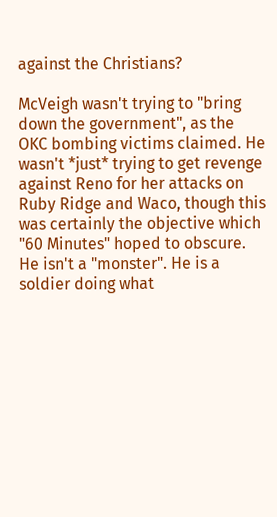against the Christians?

McVeigh wasn't trying to "bring down the government", as the OKC bombing victims claimed. He wasn't *just* trying to get revenge against Reno for her attacks on Ruby Ridge and Waco, though this was certainly the objective which "60 Minutes" hoped to obscure. He isn't a "monster". He is a soldier doing what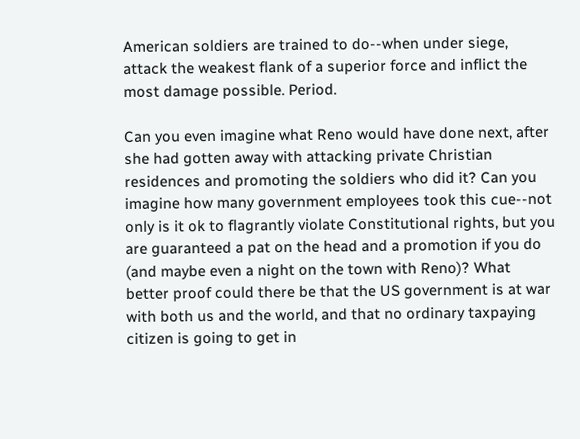American soldiers are trained to do--when under siege, attack the weakest flank of a superior force and inflict the most damage possible. Period.

Can you even imagine what Reno would have done next, after she had gotten away with attacking private Christian residences and promoting the soldiers who did it? Can you imagine how many government employees took this cue--not only is it ok to flagrantly violate Constitutional rights, but you are guaranteed a pat on the head and a promotion if you do (and maybe even a night on the town with Reno)? What better proof could there be that the US government is at war with both us and the world, and that no ordinary taxpaying citizen is going to get in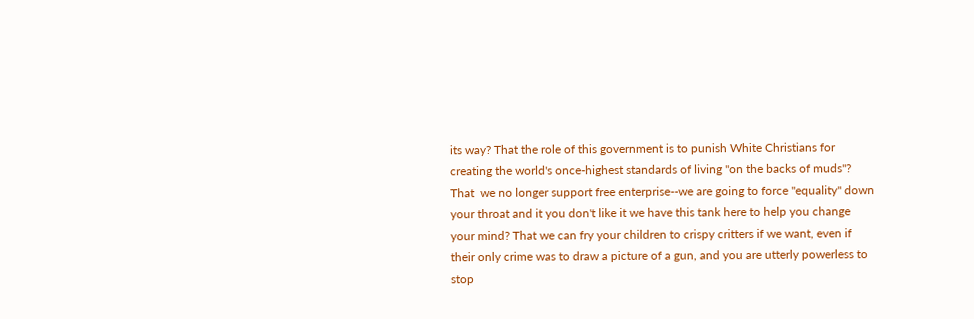its way? That the role of this government is to punish White Christians for creating the world's once-highest standards of living "on the backs of muds"? That  we no longer support free enterprise--we are going to force "equality" down your throat and it you don't like it we have this tank here to help you change your mind? That we can fry your children to crispy critters if we want, even if their only crime was to draw a picture of a gun, and you are utterly powerless to stop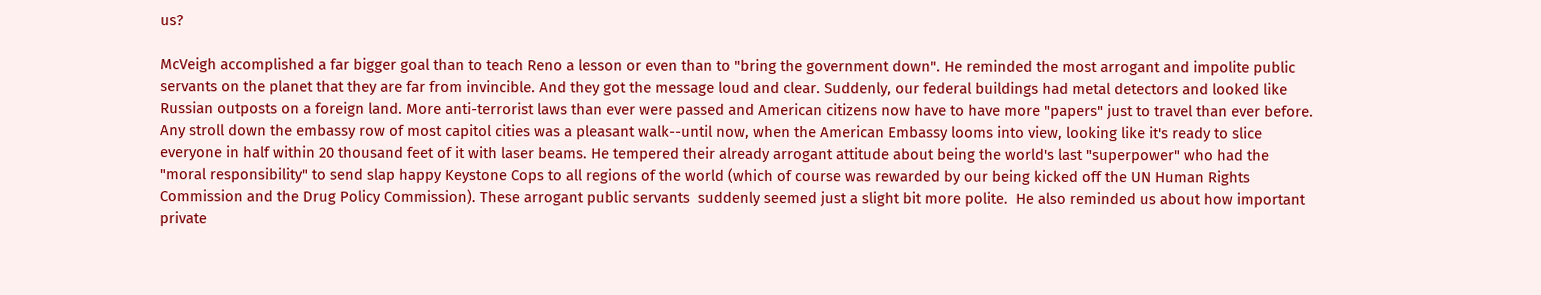us?

McVeigh accomplished a far bigger goal than to teach Reno a lesson or even than to "bring the government down". He reminded the most arrogant and impolite public servants on the planet that they are far from invincible. And they got the message loud and clear. Suddenly, our federal buildings had metal detectors and looked like Russian outposts on a foreign land. More anti-terrorist laws than ever were passed and American citizens now have to have more "papers" just to travel than ever before. Any stroll down the embassy row of most capitol cities was a pleasant walk--until now, when the American Embassy looms into view, looking like it's ready to slice everyone in half within 20 thousand feet of it with laser beams. He tempered their already arrogant attitude about being the world's last "superpower" who had the "moral responsibility" to send slap happy Keystone Cops to all regions of the world (which of course was rewarded by our being kicked off the UN Human Rights Commission and the Drug Policy Commission). These arrogant public servants  suddenly seemed just a slight bit more polite.  He also reminded us about how important private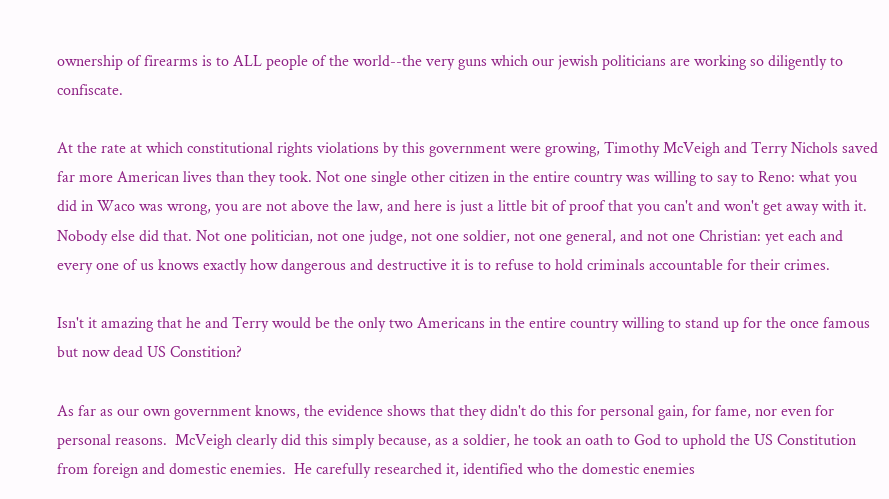ownership of firearms is to ALL people of the world--the very guns which our jewish politicians are working so diligently to confiscate.

At the rate at which constitutional rights violations by this government were growing, Timothy McVeigh and Terry Nichols saved far more American lives than they took. Not one single other citizen in the entire country was willing to say to Reno: what you did in Waco was wrong, you are not above the law, and here is just a little bit of proof that you can't and won't get away with it. Nobody else did that. Not one politician, not one judge, not one soldier, not one general, and not one Christian: yet each and every one of us knows exactly how dangerous and destructive it is to refuse to hold criminals accountable for their crimes.

Isn't it amazing that he and Terry would be the only two Americans in the entire country willing to stand up for the once famous but now dead US Constition?

As far as our own government knows, the evidence shows that they didn't do this for personal gain, for fame, nor even for personal reasons.  McVeigh clearly did this simply because, as a soldier, he took an oath to God to uphold the US Constitution from foreign and domestic enemies.  He carefully researched it, identified who the domestic enemies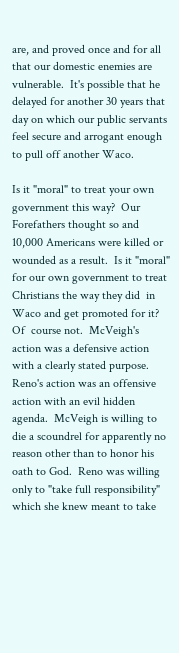are, and proved once and for all that our domestic enemies are vulnerable.  It's possible that he delayed for another 30 years that day on which our public servants feel secure and arrogant enough to pull off another Waco.

Is it "moral" to treat your own government this way?  Our Forefathers thought so and 10,000 Americans were killed or wounded as a result.  Is it "moral" for our own government to treat Christians the way they did  in Waco and get promoted for it?  Of  course not.  McVeigh's action was a defensive action with a clearly stated purpose.  Reno's action was an offensive action with an evil hidden agenda.  McVeigh is willing to die a scoundrel for apparently no reason other than to honor his oath to God.  Reno was willing only to "take full responsibility" which she knew meant to take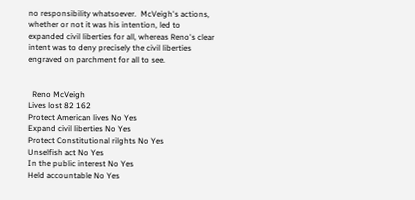no responsibility whatsoever.  McVeigh's actions, whether or not it was his intention, led to   expanded civil liberties for all, whereas Reno's clear intent was to deny precisely the civil liberties engraved on parchment for all to see.


  Reno McVeigh
Lives lost 82 162
Protect American lives No Yes
Expand civil liberties No Yes
Protect Constitutional rilghts No Yes
Unselfish act No Yes
In the public interest No Yes
Held accountable No Yes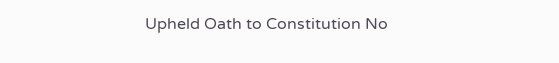Upheld Oath to Constitution No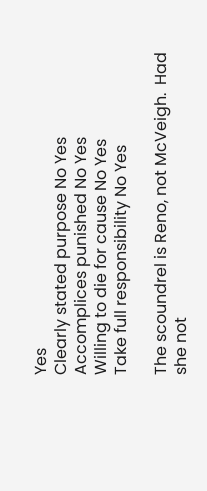Yes
Clearly stated purpose No Yes
Accomplices punished No Yes
Willing to die for cause No Yes
Take full responsibility No Yes

The scoundrel is Reno, not McVeigh.  Had she not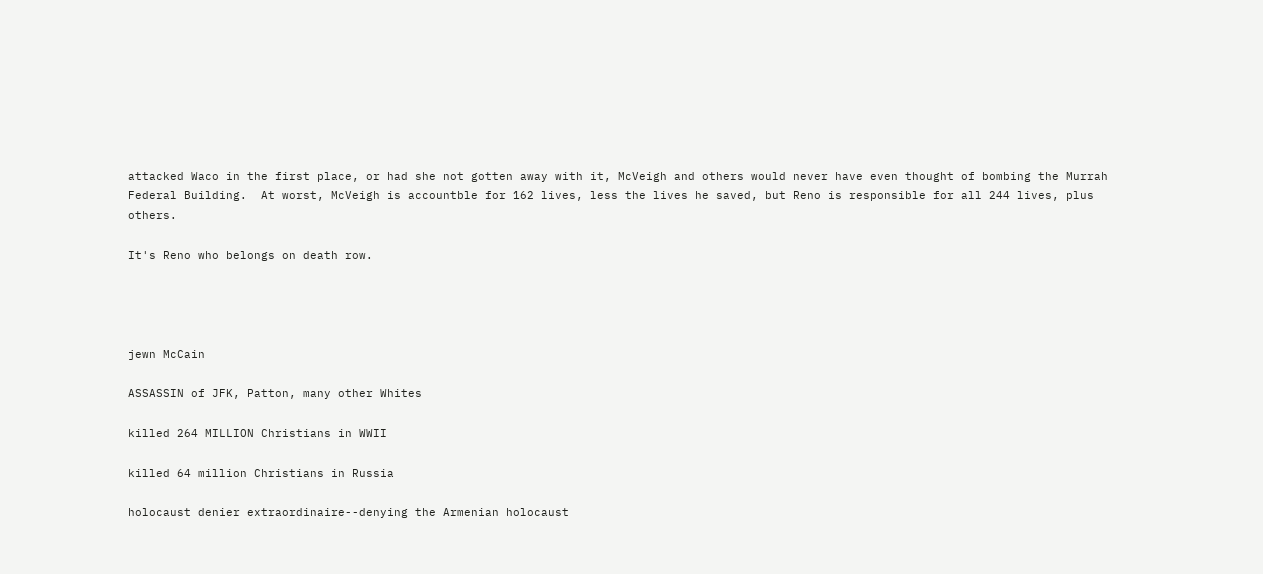attacked Waco in the first place, or had she not gotten away with it, McVeigh and others would never have even thought of bombing the Murrah Federal Building.  At worst, McVeigh is accountble for 162 lives, less the lives he saved, but Reno is responsible for all 244 lives, plus others.

It's Reno who belongs on death row.




jewn McCain

ASSASSIN of JFK, Patton, many other Whites

killed 264 MILLION Christians in WWII

killed 64 million Christians in Russia

holocaust denier extraordinaire--denying the Armenian holocaust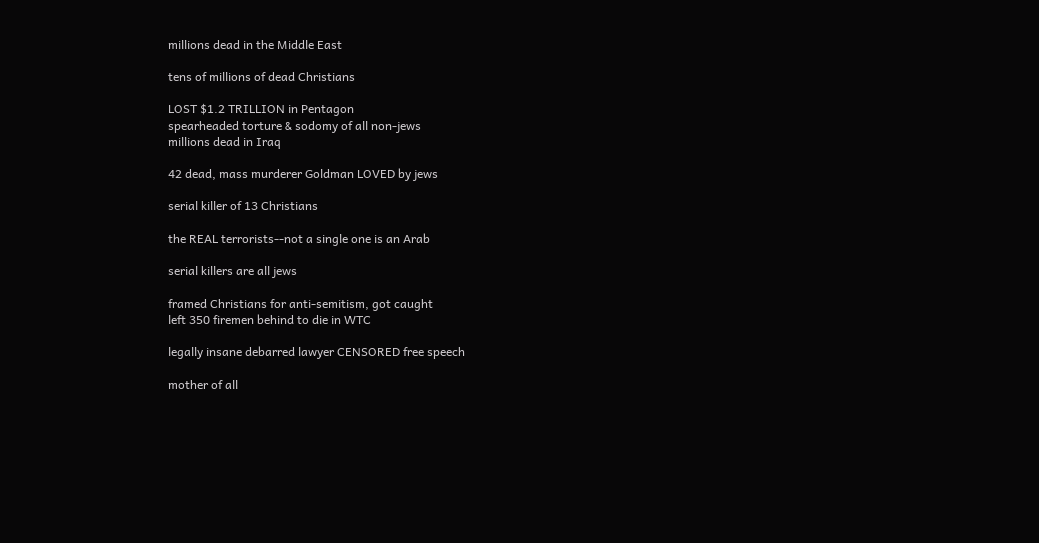millions dead in the Middle East

tens of millions of dead Christians

LOST $1.2 TRILLION in Pentagon
spearheaded torture & sodomy of all non-jews
millions dead in Iraq

42 dead, mass murderer Goldman LOVED by jews

serial killer of 13 Christians

the REAL terrorists--not a single one is an Arab

serial killers are all jews

framed Christians for anti-semitism, got caught
left 350 firemen behind to die in WTC

legally insane debarred lawyer CENSORED free speech

mother of all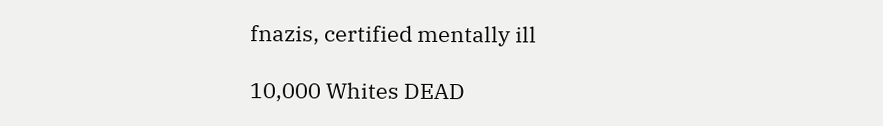fnazis, certified mentally ill

10,000 Whites DEAD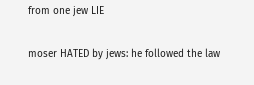from one jew LIE

moser HATED by jews: he followed the law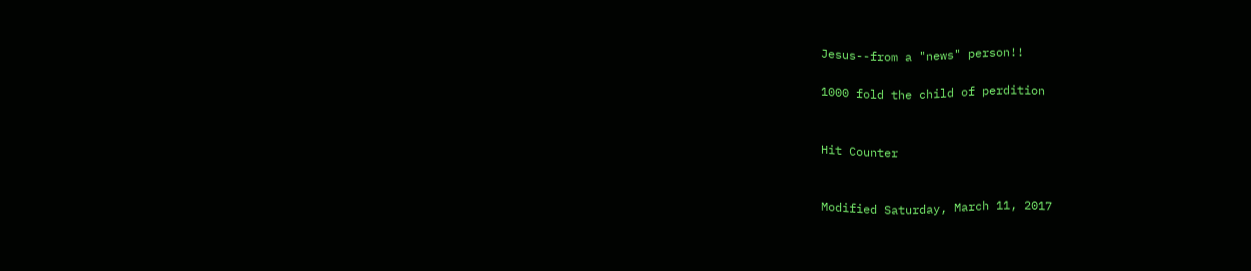Jesus--from a "news" person!!

1000 fold the child of perdition


Hit Counter


Modified Saturday, March 11, 2017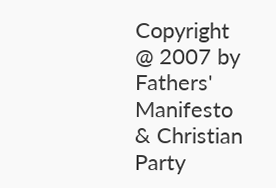Copyright @ 2007 by Fathers' Manifesto & Christian Party